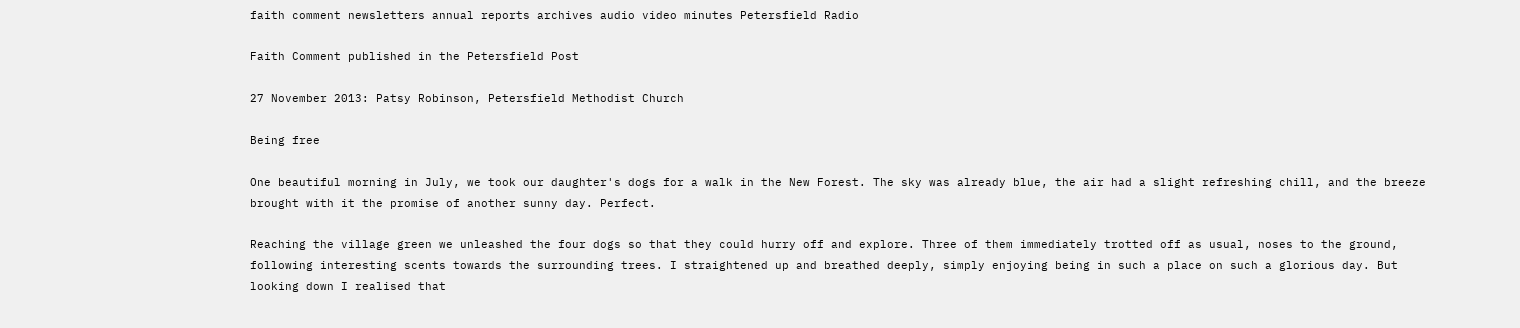faith comment newsletters annual reports archives audio video minutes Petersfield Radio

Faith Comment published in the Petersfield Post

27 November 2013: Patsy Robinson, Petersfield Methodist Church

Being free

One beautiful morning in July, we took our daughter's dogs for a walk in the New Forest. The sky was already blue, the air had a slight refreshing chill, and the breeze brought with it the promise of another sunny day. Perfect.

Reaching the village green we unleashed the four dogs so that they could hurry off and explore. Three of them immediately trotted off as usual, noses to the ground, following interesting scents towards the surrounding trees. I straightened up and breathed deeply, simply enjoying being in such a place on such a glorious day. But looking down I realised that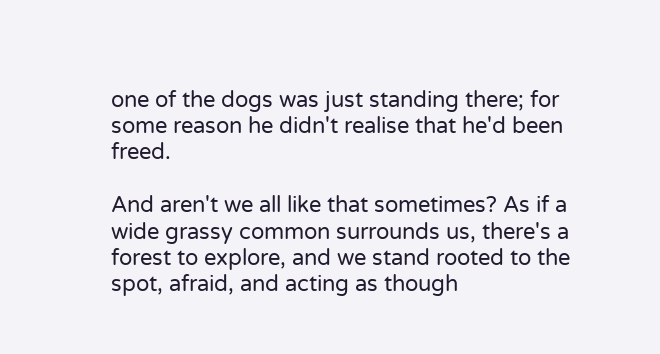one of the dogs was just standing there; for some reason he didn't realise that he'd been freed.

And aren't we all like that sometimes? As if a wide grassy common surrounds us, there's a forest to explore, and we stand rooted to the spot, afraid, and acting as though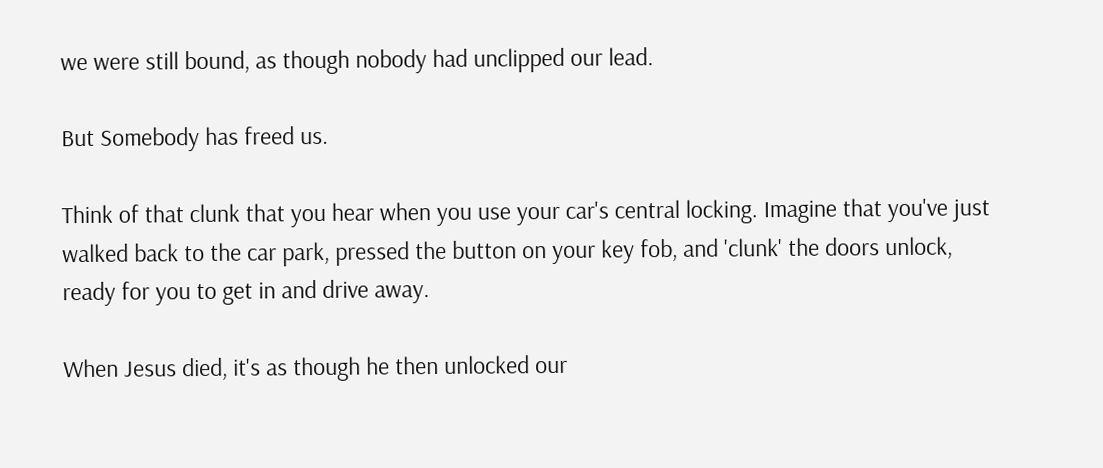we were still bound, as though nobody had unclipped our lead.

But Somebody has freed us.

Think of that clunk that you hear when you use your car's central locking. Imagine that you've just walked back to the car park, pressed the button on your key fob, and 'clunk' the doors unlock, ready for you to get in and drive away.

When Jesus died, it's as though he then unlocked our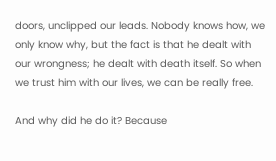doors, unclipped our leads. Nobody knows how, we only know why, but the fact is that he dealt with our wrongness; he dealt with death itself. So when we trust him with our lives, we can be really free.

And why did he do it? Because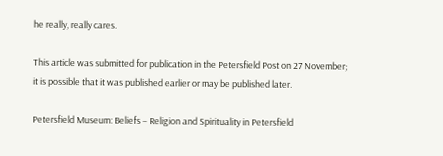he really, really cares.

This article was submitted for publication in the Petersfield Post on 27 November; it is possible that it was published earlier or may be published later.

Petersfield Museum: Beliefs – Religion and Spirituality in Petersfield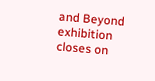and Beyond exhibition closes on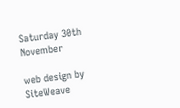Saturday 30th November

web design by SiteWeave